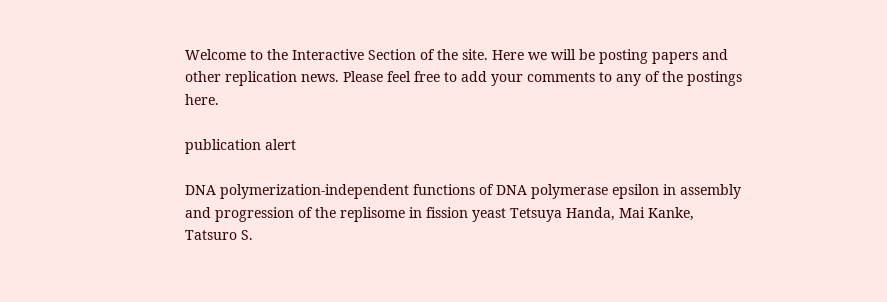Welcome to the Interactive Section of the site. Here we will be posting papers and other replication news. Please feel free to add your comments to any of the postings here.

publication alert

DNA polymerization-independent functions of DNA polymerase epsilon in assembly and progression of the replisome in fission yeast Tetsuya Handa, Mai Kanke, Tatsuro S.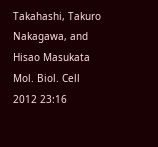Takahashi, Takuro Nakagawa, and Hisao Masukata Mol. Biol. Cell 2012 23:16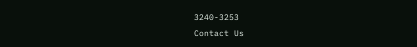3240-3253
Contact Us